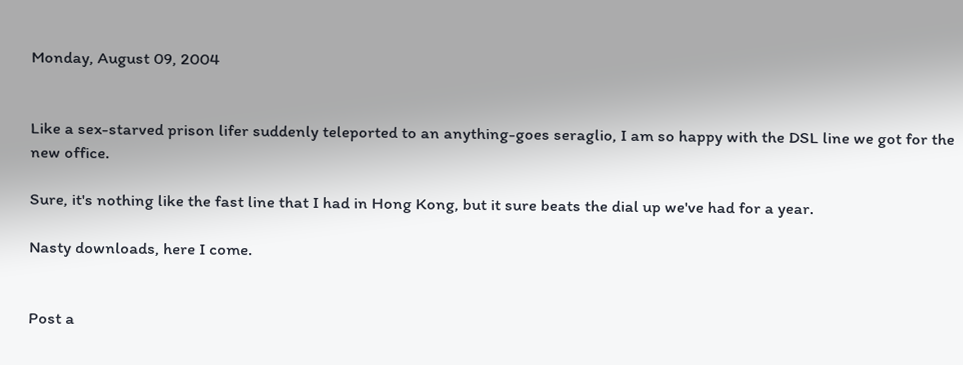Monday, August 09, 2004


Like a sex-starved prison lifer suddenly teleported to an anything-goes seraglio, I am so happy with the DSL line we got for the new office.

Sure, it's nothing like the fast line that I had in Hong Kong, but it sure beats the dial up we've had for a year.

Nasty downloads, here I come.


Post a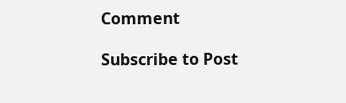Comment

Subscribe to Post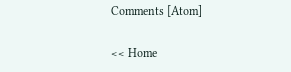Comments [Atom]

<< Home